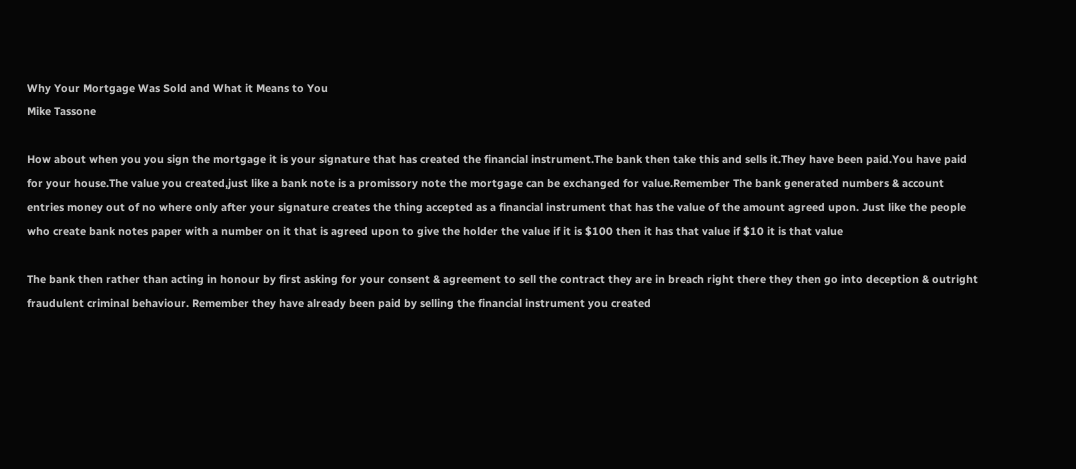Why Your Mortgage Was Sold and What it Means to You
Mike Tassone

How about when you you sign the mortgage it is your signature that has created the financial instrument.The bank then take this and sells it.They have been paid.You have paid for your house.The value you created,just like a bank note is a promissory note the mortgage can be exchanged for value.Remember The bank generated numbers & account entries money out of no where only after your signature creates the thing accepted as a financial instrument that has the value of the amount agreed upon. Just like the people who create bank notes paper with a number on it that is agreed upon to give the holder the value if it is $100 then it has that value if $10 it is that value

The bank then rather than acting in honour by first asking for your consent & agreement to sell the contract they are in breach right there they then go into deception & outright fraudulent criminal behaviour. Remember they have already been paid by selling the financial instrument you created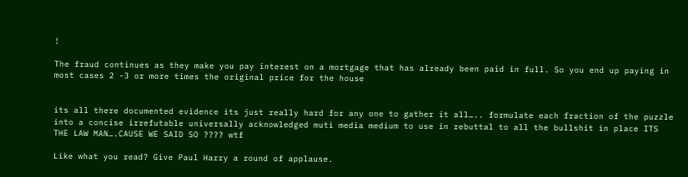!

The fraud continues as they make you pay interest on a mortgage that has already been paid in full. So you end up paying in most cases 2 -3 or more times the original price for the house


its all there documented evidence its just really hard for any one to gather it all….. formulate each fraction of the puzzle into a concise irrefutable universally acknowledged muti media medium to use in rebuttal to all the bullshit in place ITS THE LAW MAN….CAUSE WE SAID SO ???? wtf

Like what you read? Give Paul Harry a round of applause.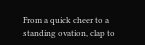From a quick cheer to a standing ovation, clap to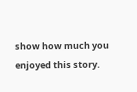show how much you enjoyed this story.